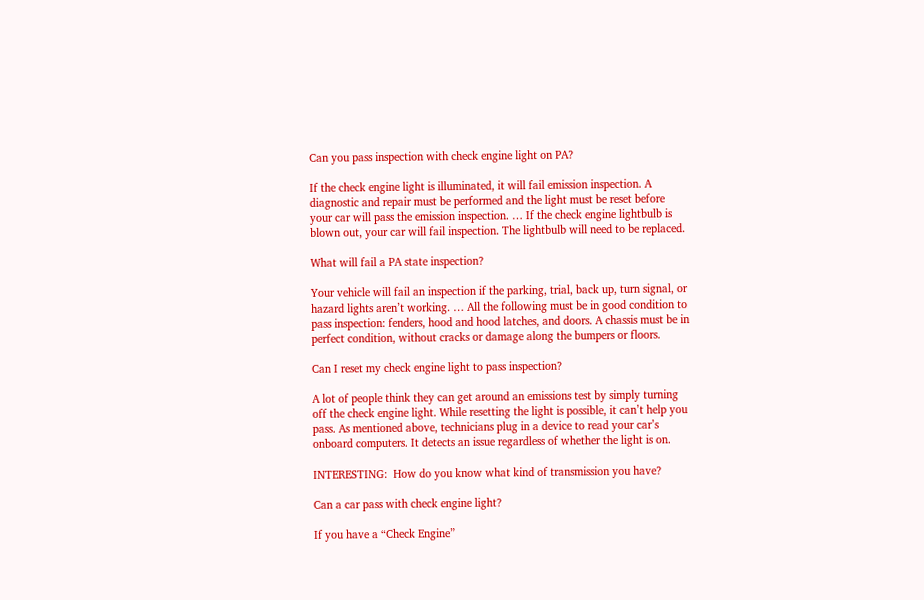Can you pass inspection with check engine light on PA?

If the check engine light is illuminated, it will fail emission inspection. A diagnostic and repair must be performed and the light must be reset before your car will pass the emission inspection. … If the check engine lightbulb is blown out, your car will fail inspection. The lightbulb will need to be replaced.

What will fail a PA state inspection?

Your vehicle will fail an inspection if the parking, trial, back up, turn signal, or hazard lights aren’t working. … All the following must be in good condition to pass inspection: fenders, hood and hood latches, and doors. A chassis must be in perfect condition, without cracks or damage along the bumpers or floors.

Can I reset my check engine light to pass inspection?

A lot of people think they can get around an emissions test by simply turning off the check engine light. While resetting the light is possible, it can’t help you pass. As mentioned above, technicians plug in a device to read your car’s onboard computers. It detects an issue regardless of whether the light is on.

INTERESTING:  How do you know what kind of transmission you have?

Can a car pass with check engine light?

If you have a “Check Engine”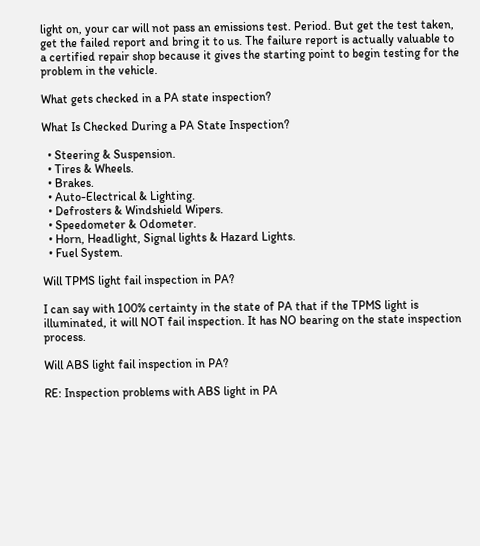light on, your car will not pass an emissions test. Period. But get the test taken, get the failed report and bring it to us. The failure report is actually valuable to a certified repair shop because it gives the starting point to begin testing for the problem in the vehicle.

What gets checked in a PA state inspection?

What Is Checked During a PA State Inspection?

  • Steering & Suspension.
  • Tires & Wheels.
  • Brakes.
  • Auto-Electrical & Lighting.
  • Defrosters & Windshield Wipers.
  • Speedometer & Odometer.
  • Horn, Headlight, Signal lights & Hazard Lights.
  • Fuel System.

Will TPMS light fail inspection in PA?

I can say with 100% certainty in the state of PA that if the TPMS light is illuminated, it will NOT fail inspection. It has NO bearing on the state inspection process.

Will ABS light fail inspection in PA?

RE: Inspection problems with ABS light in PA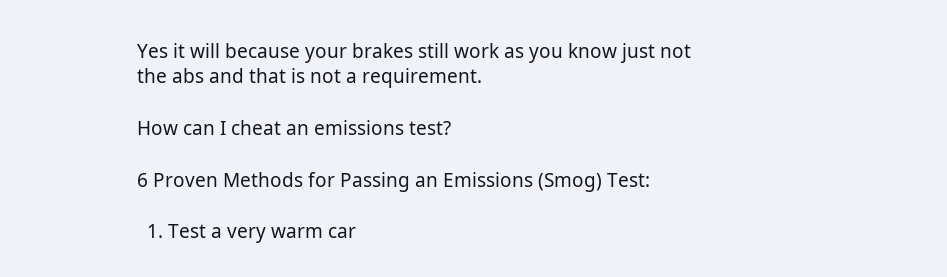Yes it will because your brakes still work as you know just not the abs and that is not a requirement.

How can I cheat an emissions test?

6 Proven Methods for Passing an Emissions (Smog) Test:

  1. Test a very warm car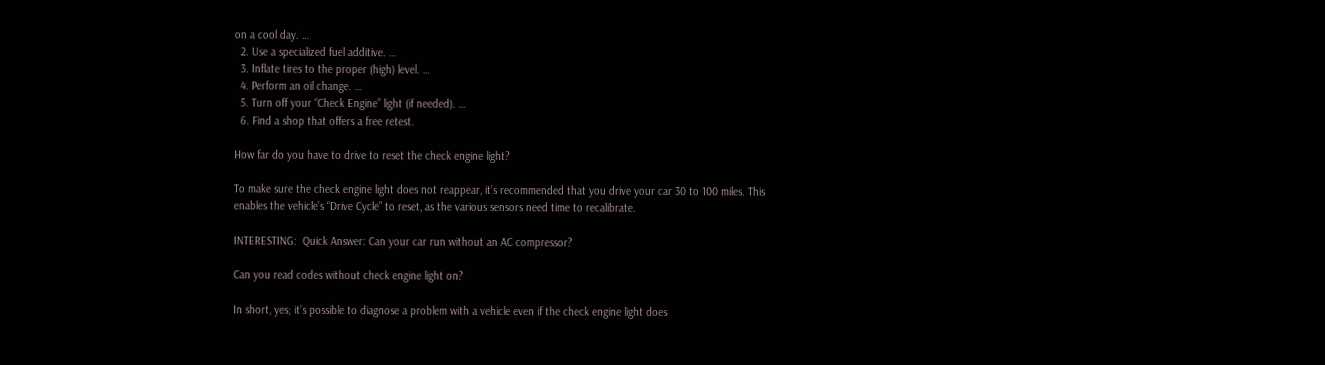on a cool day. …
  2. Use a specialized fuel additive. …
  3. Inflate tires to the proper (high) level. …
  4. Perform an oil change. …
  5. Turn off your “Check Engine” light (if needed). …
  6. Find a shop that offers a free retest.

How far do you have to drive to reset the check engine light?

To make sure the check engine light does not reappear, it’s recommended that you drive your car 30 to 100 miles. This enables the vehicle’s “Drive Cycle” to reset, as the various sensors need time to recalibrate.

INTERESTING:  Quick Answer: Can your car run without an AC compressor?

Can you read codes without check engine light on?

In short, yes; it’s possible to diagnose a problem with a vehicle even if the check engine light does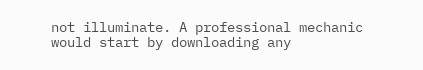not illuminate. A professional mechanic would start by downloading any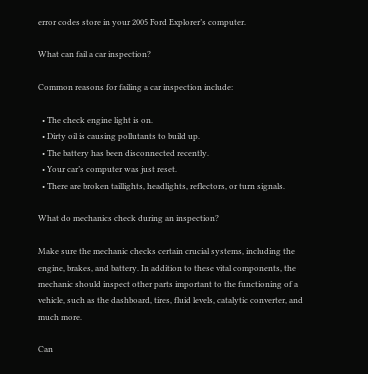error codes store in your 2005 Ford Explorer’s computer.

What can fail a car inspection?

Common reasons for failing a car inspection include:

  • The check engine light is on.
  • Dirty oil is causing pollutants to build up.
  • The battery has been disconnected recently.
  • Your car’s computer was just reset.
  • There are broken taillights, headlights, reflectors, or turn signals.

What do mechanics check during an inspection?

Make sure the mechanic checks certain crucial systems, including the engine, brakes, and battery. In addition to these vital components, the mechanic should inspect other parts important to the functioning of a vehicle, such as the dashboard, tires, fluid levels, catalytic converter, and much more.

Can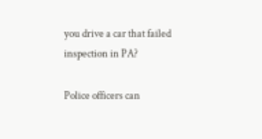you drive a car that failed inspection in PA?

Police officers can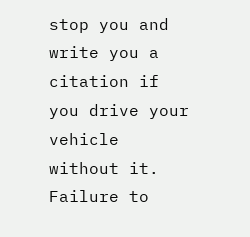stop you and write you a citation if you drive your vehicle without it. Failure to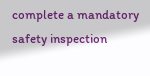complete a mandatory safety inspection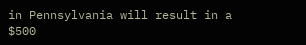in Pennsylvania will result in a $500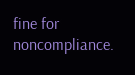fine for noncompliance.